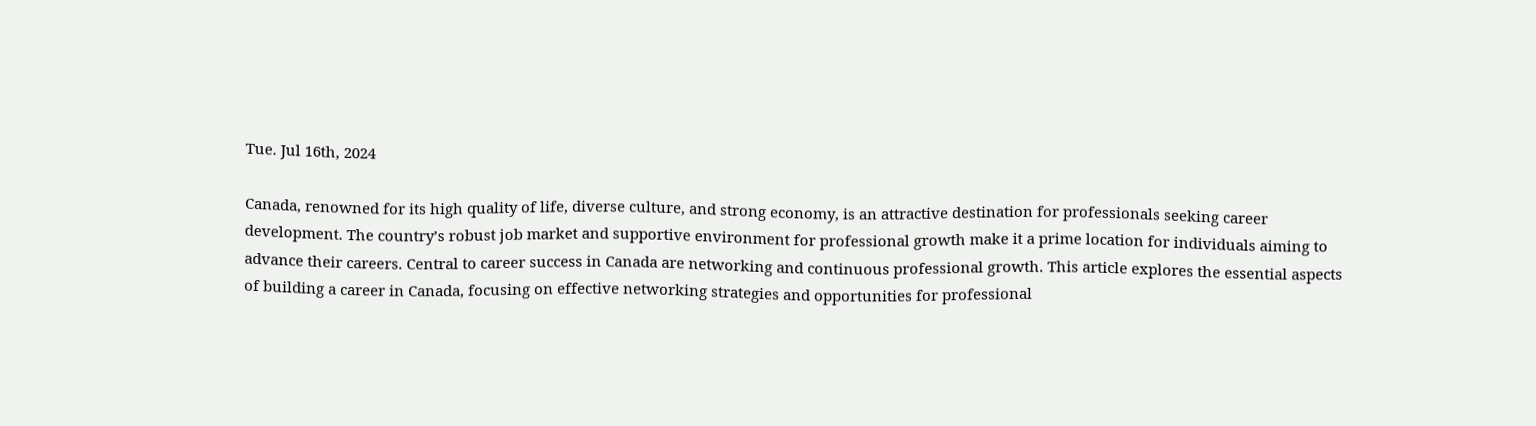Tue. Jul 16th, 2024

Canada, renowned for its high quality of life, diverse culture, and strong economy, is an attractive destination for professionals seeking career development. The country’s robust job market and supportive environment for professional growth make it a prime location for individuals aiming to advance their careers. Central to career success in Canada are networking and continuous professional growth. This article explores the essential aspects of building a career in Canada, focusing on effective networking strategies and opportunities for professional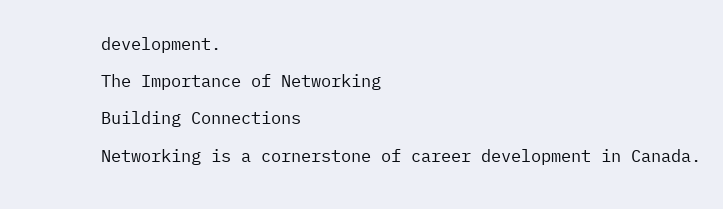development.

The Importance of Networking

Building Connections

Networking is a cornerstone of career development in Canada.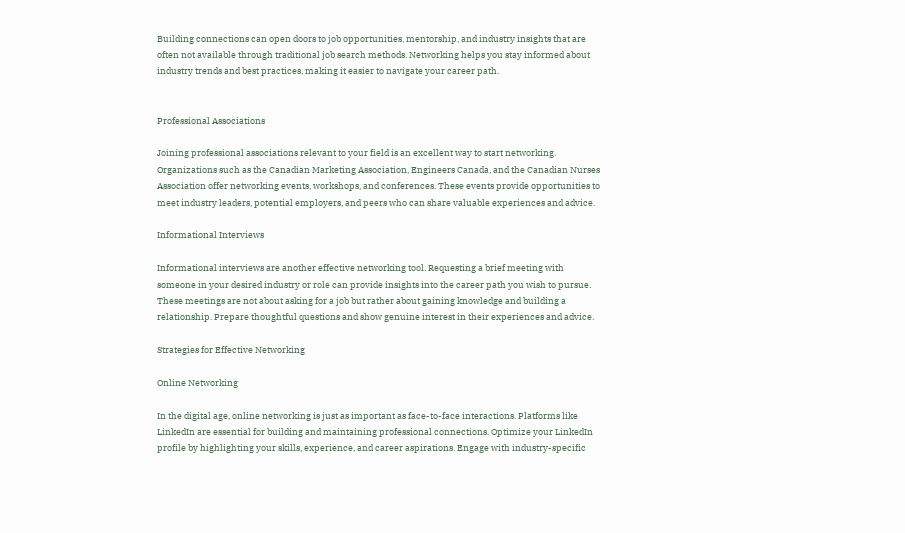Building connections can open doors to job opportunities, mentorship, and industry insights that are often not available through traditional job search methods. Networking helps you stay informed about industry trends and best practices, making it easier to navigate your career path.


Professional Associations

Joining professional associations relevant to your field is an excellent way to start networking. Organizations such as the Canadian Marketing Association, Engineers Canada, and the Canadian Nurses Association offer networking events, workshops, and conferences. These events provide opportunities to meet industry leaders, potential employers, and peers who can share valuable experiences and advice.

Informational Interviews

Informational interviews are another effective networking tool. Requesting a brief meeting with someone in your desired industry or role can provide insights into the career path you wish to pursue. These meetings are not about asking for a job but rather about gaining knowledge and building a relationship. Prepare thoughtful questions and show genuine interest in their experiences and advice.

Strategies for Effective Networking

Online Networking

In the digital age, online networking is just as important as face-to-face interactions. Platforms like LinkedIn are essential for building and maintaining professional connections. Optimize your LinkedIn profile by highlighting your skills, experience, and career aspirations. Engage with industry-specific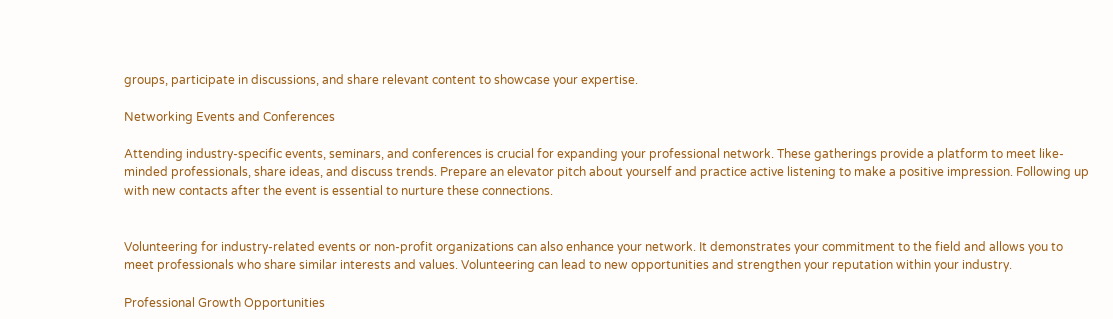groups, participate in discussions, and share relevant content to showcase your expertise.

Networking Events and Conferences

Attending industry-specific events, seminars, and conferences is crucial for expanding your professional network. These gatherings provide a platform to meet like-minded professionals, share ideas, and discuss trends. Prepare an elevator pitch about yourself and practice active listening to make a positive impression. Following up with new contacts after the event is essential to nurture these connections.


Volunteering for industry-related events or non-profit organizations can also enhance your network. It demonstrates your commitment to the field and allows you to meet professionals who share similar interests and values. Volunteering can lead to new opportunities and strengthen your reputation within your industry.

Professional Growth Opportunities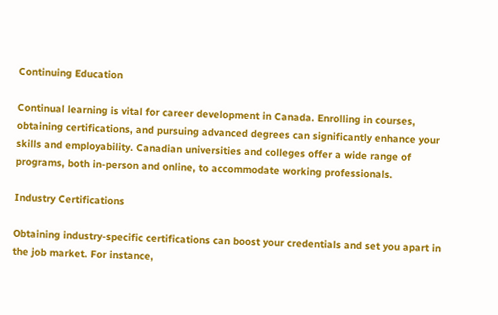Continuing Education

Continual learning is vital for career development in Canada. Enrolling in courses, obtaining certifications, and pursuing advanced degrees can significantly enhance your skills and employability. Canadian universities and colleges offer a wide range of programs, both in-person and online, to accommodate working professionals.

Industry Certifications

Obtaining industry-specific certifications can boost your credentials and set you apart in the job market. For instance,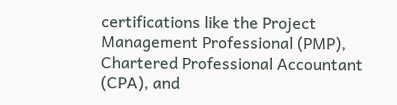certifications like the Project Management Professional (PMP), Chartered Professional Accountant (CPA), and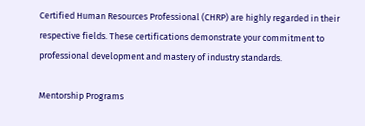Certified Human Resources Professional (CHRP) are highly regarded in their respective fields. These certifications demonstrate your commitment to professional development and mastery of industry standards.

Mentorship Programs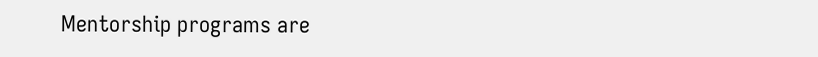Mentorship programs are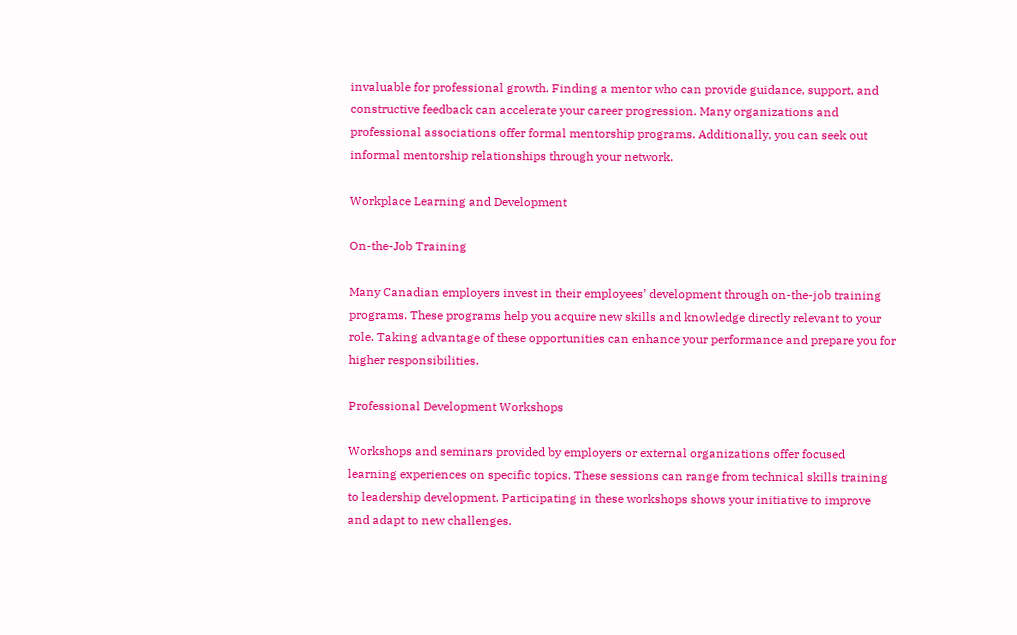invaluable for professional growth. Finding a mentor who can provide guidance, support, and constructive feedback can accelerate your career progression. Many organizations and professional associations offer formal mentorship programs. Additionally, you can seek out informal mentorship relationships through your network.

Workplace Learning and Development

On-the-Job Training

Many Canadian employers invest in their employees’ development through on-the-job training programs. These programs help you acquire new skills and knowledge directly relevant to your role. Taking advantage of these opportunities can enhance your performance and prepare you for higher responsibilities.

Professional Development Workshops

Workshops and seminars provided by employers or external organizations offer focused learning experiences on specific topics. These sessions can range from technical skills training to leadership development. Participating in these workshops shows your initiative to improve and adapt to new challenges.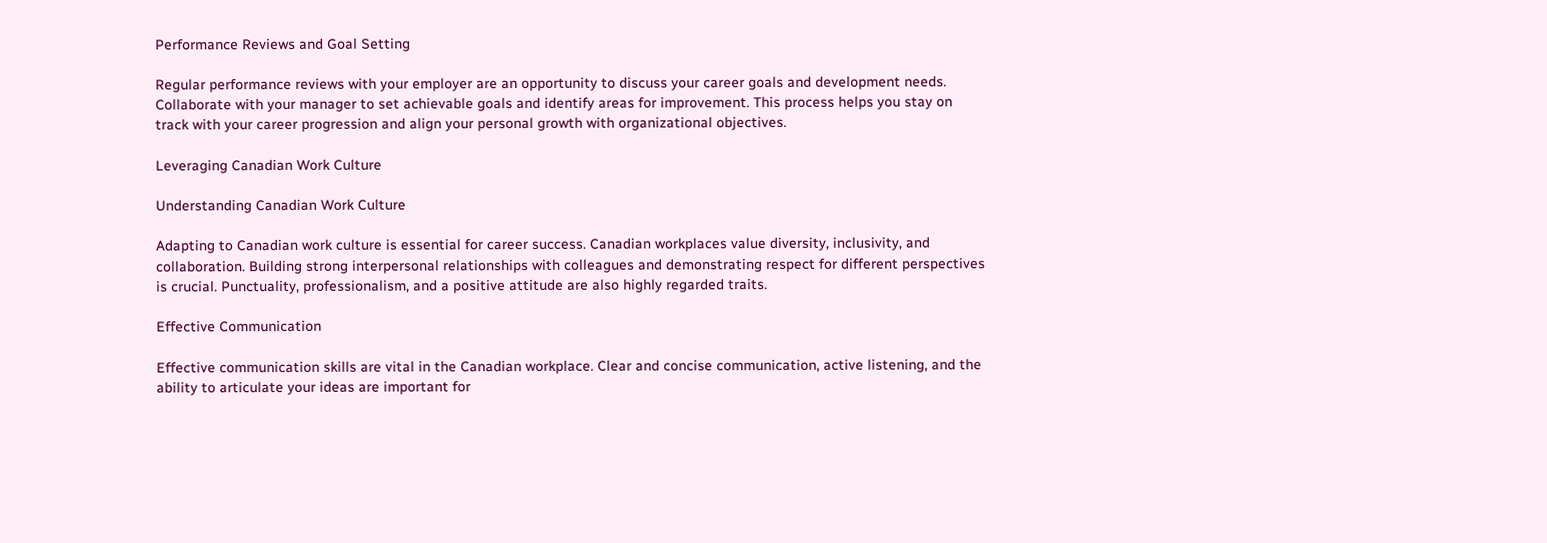Performance Reviews and Goal Setting

Regular performance reviews with your employer are an opportunity to discuss your career goals and development needs. Collaborate with your manager to set achievable goals and identify areas for improvement. This process helps you stay on track with your career progression and align your personal growth with organizational objectives.

Leveraging Canadian Work Culture

Understanding Canadian Work Culture

Adapting to Canadian work culture is essential for career success. Canadian workplaces value diversity, inclusivity, and collaboration. Building strong interpersonal relationships with colleagues and demonstrating respect for different perspectives is crucial. Punctuality, professionalism, and a positive attitude are also highly regarded traits.

Effective Communication

Effective communication skills are vital in the Canadian workplace. Clear and concise communication, active listening, and the ability to articulate your ideas are important for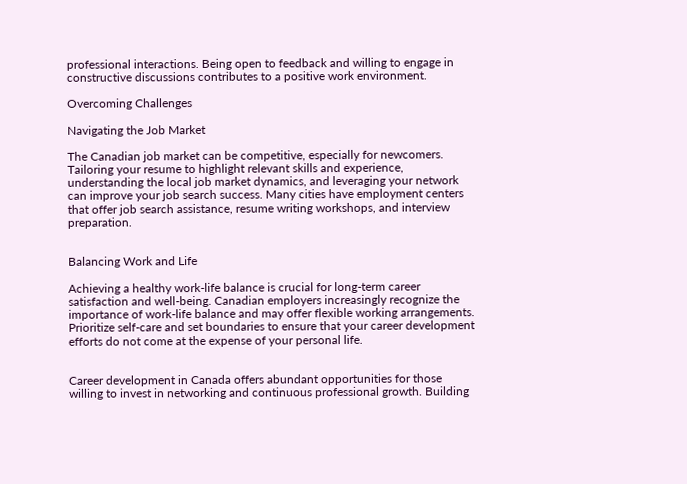professional interactions. Being open to feedback and willing to engage in constructive discussions contributes to a positive work environment.

Overcoming Challenges

Navigating the Job Market

The Canadian job market can be competitive, especially for newcomers. Tailoring your resume to highlight relevant skills and experience, understanding the local job market dynamics, and leveraging your network can improve your job search success. Many cities have employment centers that offer job search assistance, resume writing workshops, and interview preparation.


Balancing Work and Life

Achieving a healthy work-life balance is crucial for long-term career satisfaction and well-being. Canadian employers increasingly recognize the importance of work-life balance and may offer flexible working arrangements. Prioritize self-care and set boundaries to ensure that your career development efforts do not come at the expense of your personal life.


Career development in Canada offers abundant opportunities for those willing to invest in networking and continuous professional growth. Building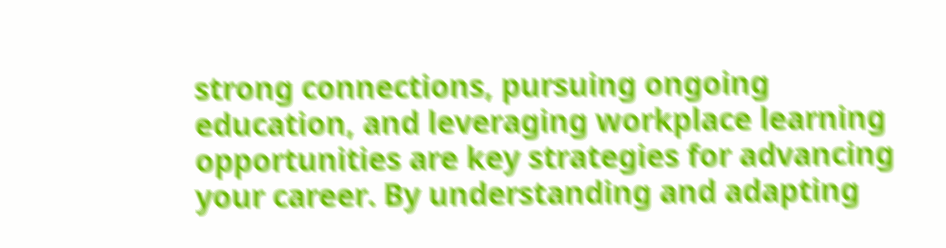strong connections, pursuing ongoing education, and leveraging workplace learning opportunities are key strategies for advancing your career. By understanding and adapting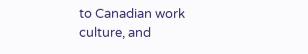to Canadian work culture, and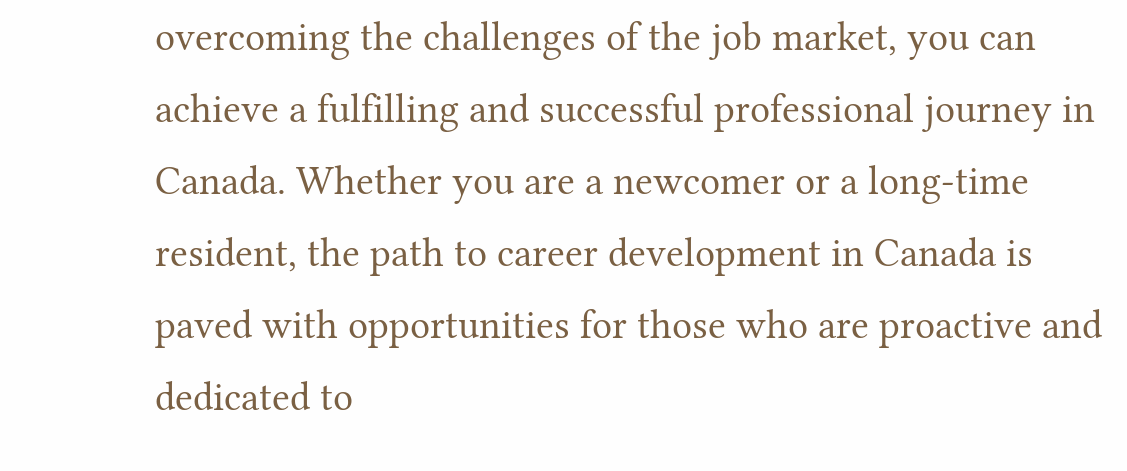overcoming the challenges of the job market, you can achieve a fulfilling and successful professional journey in Canada. Whether you are a newcomer or a long-time resident, the path to career development in Canada is paved with opportunities for those who are proactive and dedicated to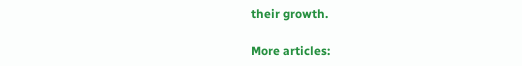their growth.

More articles: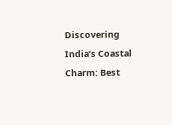Discovering India’s Coastal Charm: Best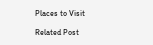Places to Visit

Related Post